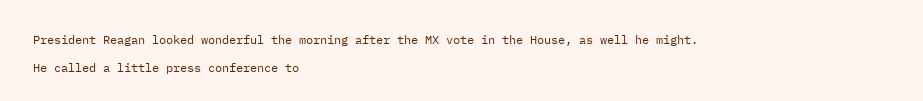President Reagan looked wonderful the morning after the MX vote in the House, as well he might.

He called a little press conference to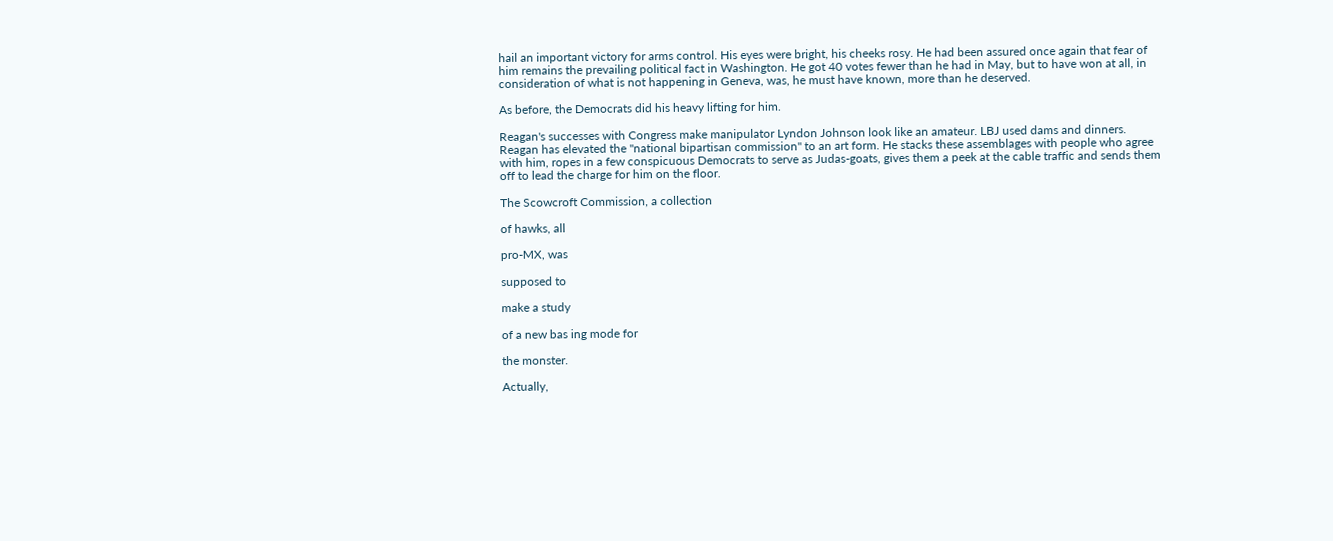hail an important victory for arms control. His eyes were bright, his cheeks rosy. He had been assured once again that fear of him remains the prevailing political fact in Washington. He got 40 votes fewer than he had in May, but to have won at all, in consideration of what is not happening in Geneva, was, he must have known, more than he deserved.

As before, the Democrats did his heavy lifting for him.

Reagan's successes with Congress make manipulator Lyndon Johnson look like an amateur. LBJ used dams and dinners. Reagan has elevated the "national bipartisan commission" to an art form. He stacks these assemblages with people who agree with him, ropes in a few conspicuous Democrats to serve as Judas-goats, gives them a peek at the cable traffic and sends them off to lead the charge for him on the floor.

The Scowcroft Commission, a collection

of hawks, all

pro-MX, was

supposed to

make a study

of a new bas ing mode for

the monster.

Actually,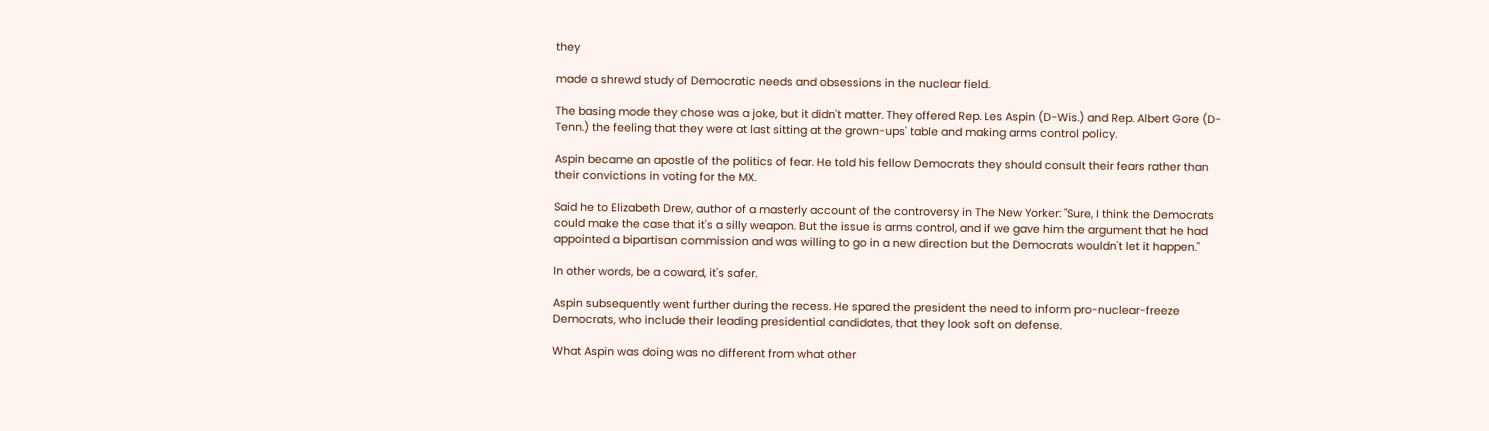they

made a shrewd study of Democratic needs and obsessions in the nuclear field.

The basing mode they chose was a joke, but it didn't matter. They offered Rep. Les Aspin (D-Wis.) and Rep. Albert Gore (D-Tenn.) the feeling that they were at last sitting at the grown-ups' table and making arms control policy.

Aspin became an apostle of the politics of fear. He told his fellow Democrats they should consult their fears rather than their convictions in voting for the MX.

Said he to Elizabeth Drew, author of a masterly account of the controversy in The New Yorker: "Sure, I think the Democrats could make the case that it's a silly weapon. But the issue is arms control, and if we gave him the argument that he had appointed a bipartisan commission and was willing to go in a new direction but the Democrats wouldn't let it happen."

In other words, be a coward, it's safer.

Aspin subsequently went further during the recess. He spared the president the need to inform pro-nuclear-freeze Democrats, who include their leading presidential candidates, that they look soft on defense.

What Aspin was doing was no different from what other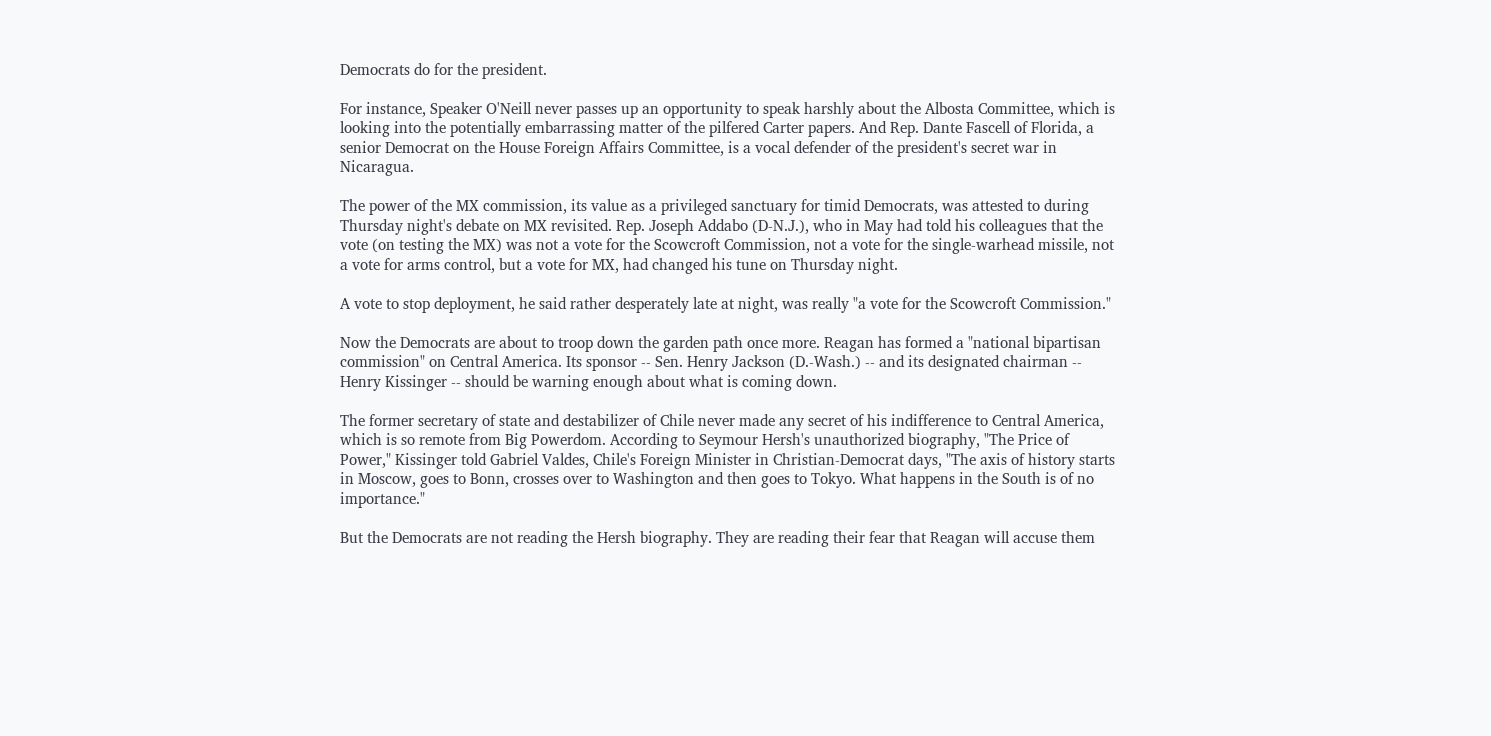Democrats do for the president.

For instance, Speaker O'Neill never passes up an opportunity to speak harshly about the Albosta Committee, which is looking into the potentially embarrassing matter of the pilfered Carter papers. And Rep. Dante Fascell of Florida, a senior Democrat on the House Foreign Affairs Committee, is a vocal defender of the president's secret war in Nicaragua.

The power of the MX commission, its value as a privileged sanctuary for timid Democrats, was attested to during Thursday night's debate on MX revisited. Rep. Joseph Addabo (D-N.J.), who in May had told his colleagues that the vote (on testing the MX) was not a vote for the Scowcroft Commission, not a vote for the single-warhead missile, not a vote for arms control, but a vote for MX, had changed his tune on Thursday night.

A vote to stop deployment, he said rather desperately late at night, was really "a vote for the Scowcroft Commission."

Now the Democrats are about to troop down the garden path once more. Reagan has formed a "national bipartisan commission" on Central America. Its sponsor -- Sen. Henry Jackson (D.-Wash.) -- and its designated chairman -- Henry Kissinger -- should be warning enough about what is coming down.

The former secretary of state and destabilizer of Chile never made any secret of his indifference to Central America, which is so remote from Big Powerdom. According to Seymour Hersh's unauthorized biography, "The Price of Power," Kissinger told Gabriel Valdes, Chile's Foreign Minister in Christian-Democrat days, "The axis of history starts in Moscow, goes to Bonn, crosses over to Washington and then goes to Tokyo. What happens in the South is of no importance."

But the Democrats are not reading the Hersh biography. They are reading their fear that Reagan will accuse them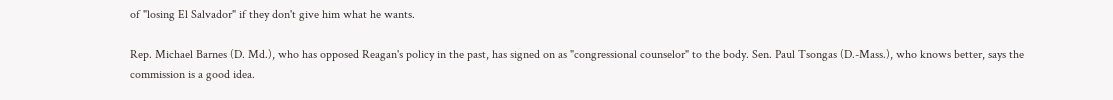of "losing El Salvador" if they don't give him what he wants.

Rep. Michael Barnes (D. Md.), who has opposed Reagan's policy in the past, has signed on as "congressional counselor" to the body. Sen. Paul Tsongas (D.-Mass.), who knows better, says the commission is a good idea.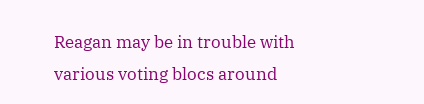Reagan may be in trouble with various voting blocs around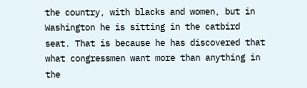the country, with blacks and women, but in Washington he is sitting in the catbird seat. That is because he has discovered that what congressmen want more than anything in the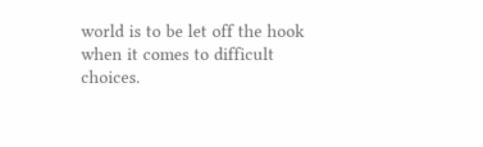world is to be let off the hook when it comes to difficult choices.